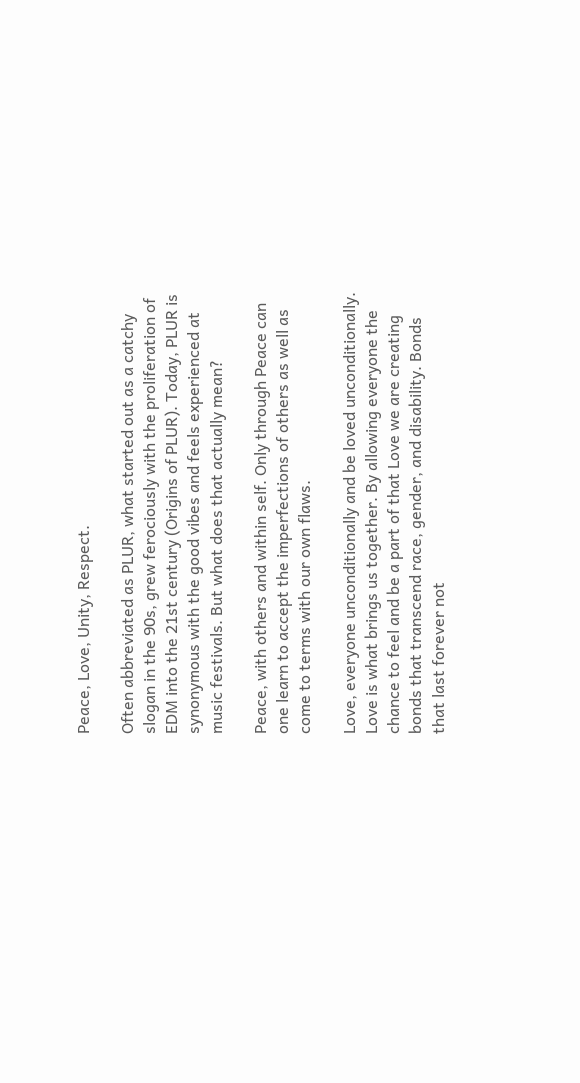Peace, Love, Unity, Respect.

Often abbreviated as PLUR, what started out as a catchy slogan in the 90s, grew ferociously with the proliferation of EDM into the 21st century (Origins of PLUR). Today, PLUR is synonymous with the good vibes and feels experienced at music festivals. But what does that actually mean?

Peace, with others and within self. Only through Peace can one learn to accept the imperfections of others as well as come to terms with our own flaws.

Love, everyone unconditionally and be loved unconditionally. Love is what brings us together. By allowing everyone the chance to feel and be a part of that Love we are creating bonds that transcend race, gender, and disability. Bonds that last forever not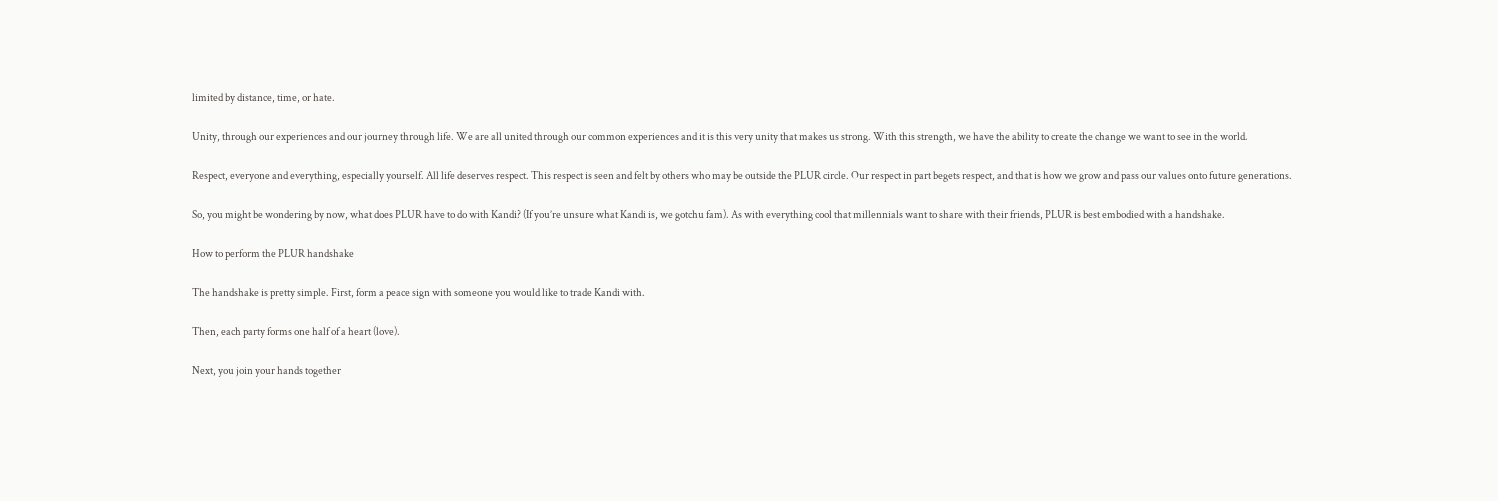limited by distance, time, or hate.

Unity, through our experiences and our journey through life. We are all united through our common experiences and it is this very unity that makes us strong. With this strength, we have the ability to create the change we want to see in the world.

Respect, everyone and everything, especially yourself. All life deserves respect. This respect is seen and felt by others who may be outside the PLUR circle. Our respect in part begets respect, and that is how we grow and pass our values onto future generations.

So, you might be wondering by now, what does PLUR have to do with Kandi? (If you’re unsure what Kandi is, we gotchu fam). As with everything cool that millennials want to share with their friends, PLUR is best embodied with a handshake.

How to perform the PLUR handshake

The handshake is pretty simple. First, form a peace sign with someone you would like to trade Kandi with.

Then, each party forms one half of a heart (love).

Next, you join your hands together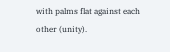with palms flat against each other (unity).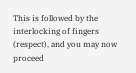This is followed by the interlocking of fingers (respect), and you may now proceed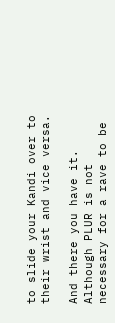to slide your Kandi over to their wrist and vice versa.

And there you have it. Although PLUR is not necessary for a rave to be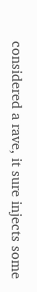considered a rave, it sure injects some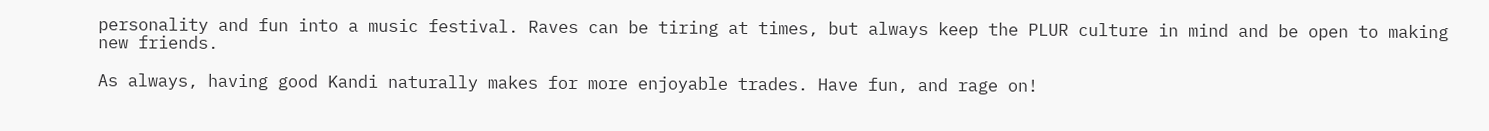personality and fun into a music festival. Raves can be tiring at times, but always keep the PLUR culture in mind and be open to making new friends.

As always, having good Kandi naturally makes for more enjoyable trades. Have fun, and rage on!